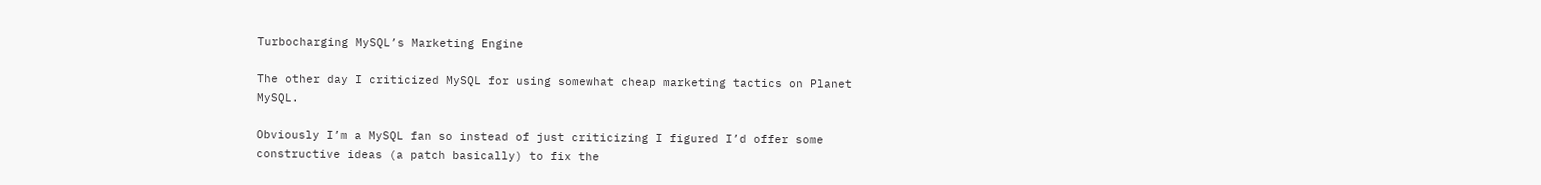Turbocharging MySQL’s Marketing Engine

The other day I criticized MySQL for using somewhat cheap marketing tactics on Planet MySQL.

Obviously I’m a MySQL fan so instead of just criticizing I figured I’d offer some constructive ideas (a patch basically) to fix the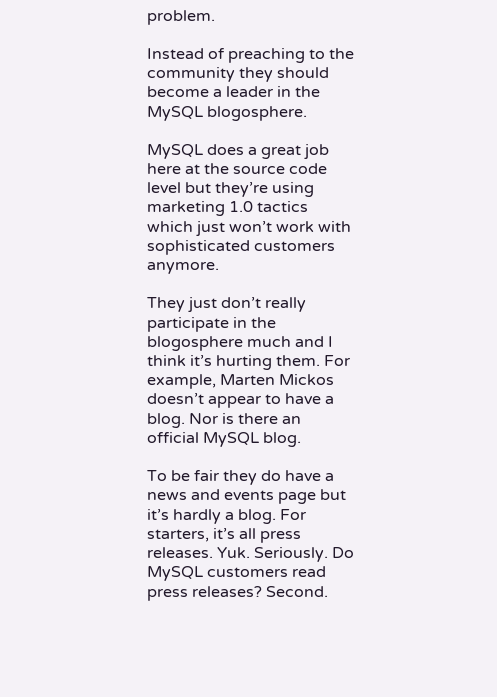problem.

Instead of preaching to the community they should become a leader in the MySQL blogosphere.

MySQL does a great job here at the source code level but they’re using marketing 1.0 tactics which just won’t work with sophisticated customers anymore.

They just don’t really participate in the blogosphere much and I think it’s hurting them. For example, Marten Mickos doesn’t appear to have a blog. Nor is there an official MySQL blog.

To be fair they do have a news and events page but it’s hardly a blog. For starters, it’s all press releases. Yuk. Seriously. Do MySQL customers read press releases? Second.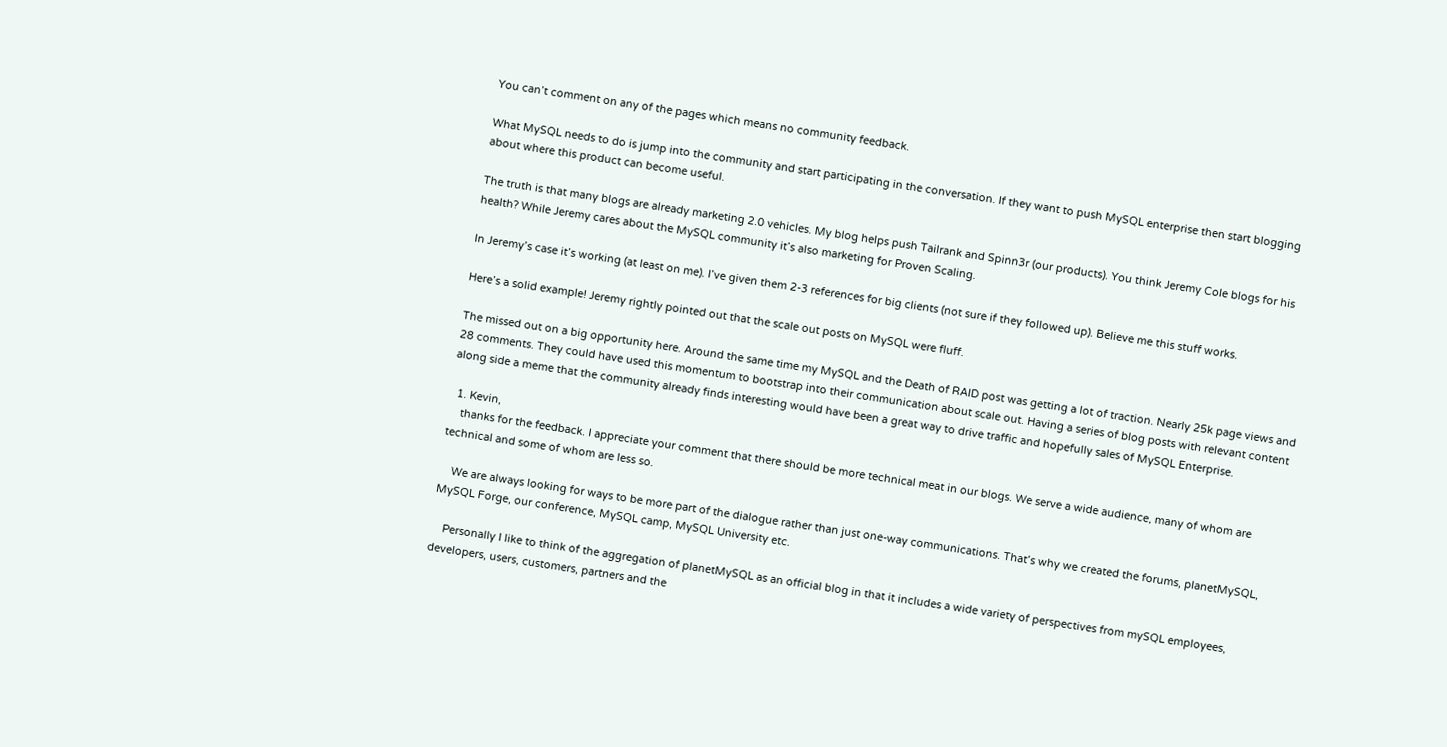You can’t comment on any of the pages which means no community feedback.

What MySQL needs to do is jump into the community and start participating in the conversation. If they want to push MySQL enterprise then start blogging about where this product can become useful.

The truth is that many blogs are already marketing 2.0 vehicles. My blog helps push Tailrank and Spinn3r (our products). You think Jeremy Cole blogs for his health? While Jeremy cares about the MySQL community it’s also marketing for Proven Scaling.

In Jeremy’s case it’s working (at least on me). I’ve given them 2-3 references for big clients (not sure if they followed up). Believe me this stuff works.

Here’s a solid example! Jeremy rightly pointed out that the scale out posts on MySQL were fluff.

The missed out on a big opportunity here. Around the same time my MySQL and the Death of RAID post was getting a lot of traction. Nearly 25k page views and 28 comments. They could have used this momentum to bootstrap into their communication about scale out. Having a series of blog posts with relevant content along side a meme that the community already finds interesting would have been a great way to drive traffic and hopefully sales of MySQL Enterprise.

  1. Kevin,
    thanks for the feedback. I appreciate your comment that there should be more technical meat in our blogs. We serve a wide audience, many of whom are technical and some of whom are less so.

    We are always looking for ways to be more part of the dialogue rather than just one-way communications. That’s why we created the forums, planetMySQL, MySQL Forge, our conference, MySQL camp, MySQL University etc.

    Personally I like to think of the aggregation of planetMySQL as an official blog in that it includes a wide variety of perspectives from mySQL employees, developers, users, customers, partners and the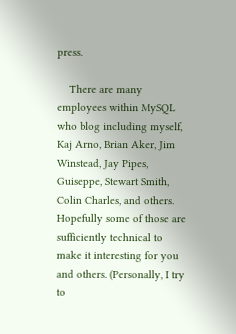press.

    There are many employees within MySQL who blog including myself, Kaj Arno, Brian Aker, Jim Winstead, Jay Pipes, Guiseppe, Stewart Smith, Colin Charles, and others. Hopefully some of those are sufficiently technical to make it interesting for you and others. (Personally, I try to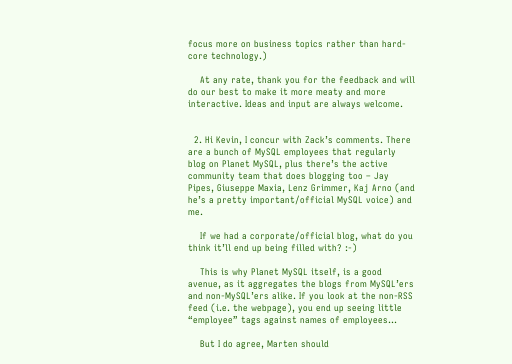focus more on business topics rather than hard-core technology.)

    At any rate, thank you for the feedback and will do our best to make it more meaty and more interactive. Ideas and input are always welcome.


  2. Hi Kevin, I concur with Zack’s comments. There are a bunch of MySQL employees that regularly blog on Planet MySQL, plus there’s the active community team that does blogging too – Jay Pipes, Giuseppe Maxia, Lenz Grimmer, Kaj Arno (and he’s a pretty important/official MySQL voice) and me.

    If we had a corporate/official blog, what do you think it’ll end up being filled with? :-)

    This is why Planet MySQL itself, is a good avenue, as it aggregates the blogs from MySQL’ers and non-MySQL’ers alike. If you look at the non-RSS feed (i.e. the webpage), you end up seeing little “employee” tags against names of employees…

    But I do agree, Marten should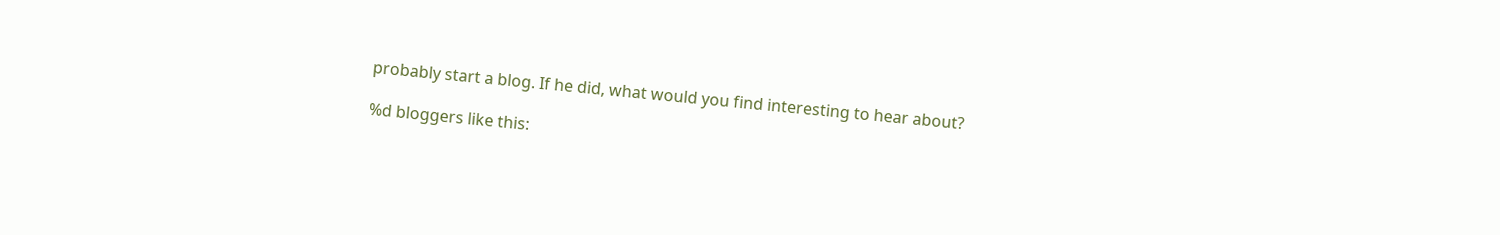probably start a blog. If he did, what would you find interesting to hear about?

%d bloggers like this: